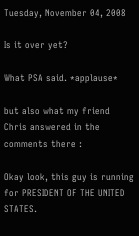Tuesday, November 04, 2008

Is it over yet?

What PSA said. *applause*

but also what my friend Chris answered in the comments there :

Okay look, this guy is running for PRESIDENT OF THE UNITED STATES.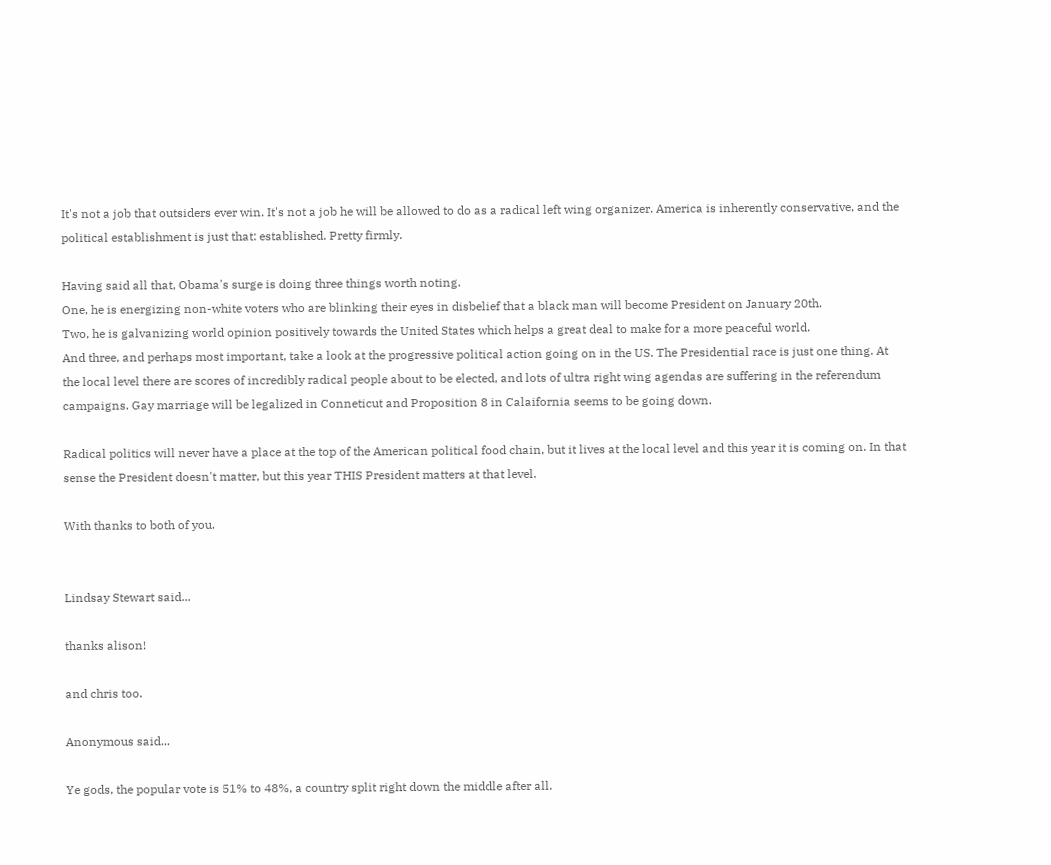It's not a job that outsiders ever win. It's not a job he will be allowed to do as a radical left wing organizer. America is inherently conservative, and the political establishment is just that: established. Pretty firmly.

Having said all that, Obama's surge is doing three things worth noting.
One, he is energizing non-white voters who are blinking their eyes in disbelief that a black man will become President on January 20th.
Two, he is galvanizing world opinion positively towards the United States which helps a great deal to make for a more peaceful world.
And three, and perhaps most important, take a look at the progressive political action going on in the US. The Presidential race is just one thing. At the local level there are scores of incredibly radical people about to be elected, and lots of ultra right wing agendas are suffering in the referendum campaigns. Gay marriage will be legalized in Conneticut and Proposition 8 in Calaifornia seems to be going down.

Radical politics will never have a place at the top of the American political food chain, but it lives at the local level and this year it is coming on. In that sense the President doesn't matter, but this year THIS President matters at that level.

With thanks to both of you.


Lindsay Stewart said...

thanks alison!

and chris too.

Anonymous said...

Ye gods, the popular vote is 51% to 48%, a country split right down the middle after all.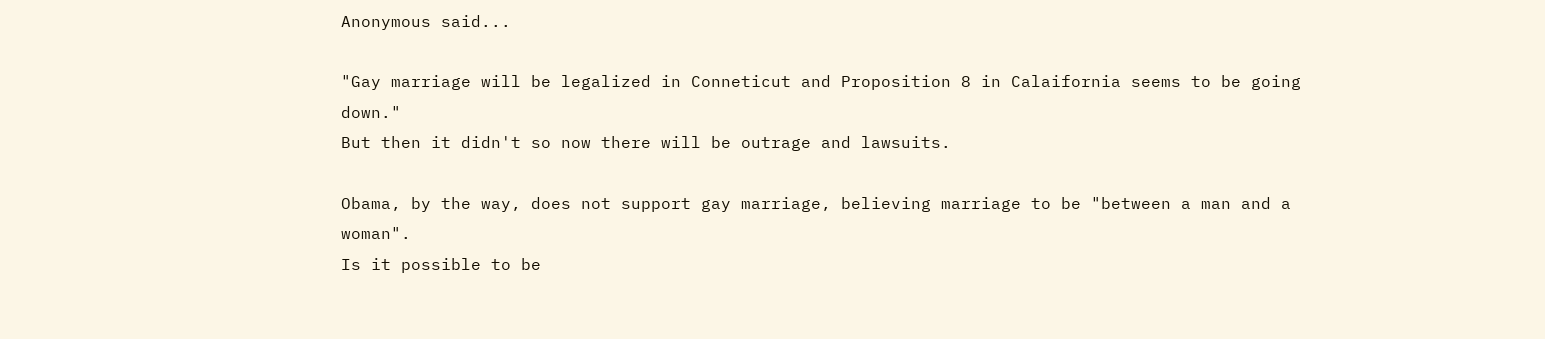Anonymous said...

"Gay marriage will be legalized in Conneticut and Proposition 8 in Calaifornia seems to be going down."
But then it didn't so now there will be outrage and lawsuits.

Obama, by the way, does not support gay marriage, believing marriage to be "between a man and a woman".
Is it possible to be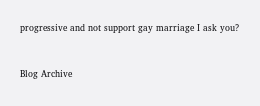progressive and not support gay marriage I ask you?


Blog Archive